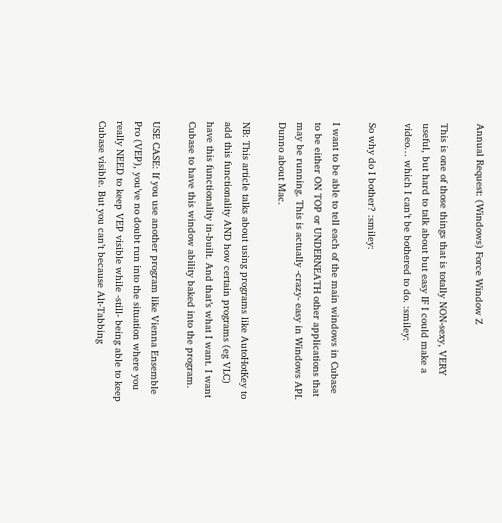Annual Request: (Windows) Force Window Z

This is one of those things that is totally NON-sexy, VERY useful, but hard to talk about but easy IF I could make a video… which I can’t be bothered to do. :smiley:

So why do I bother? :smiley:

I want to be able to tell each of the main windows in Cubase to be either ON TOP or UNDERNEATH other applications that may be running. This is actually -crazy- easy in Windows API. Dunno about Mac.

NB: This article talks about using programs like AutoHotKey to add this functionality AND how certain programs (eg VLC) have this functionality in-built. And that’s what I want. I want Cubase to have this window ability baked into the program.

USE CASE: If you use another program like Vienna Ensemble Pro (VEP), you’ve no doubt run into the situation where you really NEED to keep VEP visible while -still- being able to keep Cubase visible. But you can’t because Alt-Tabbing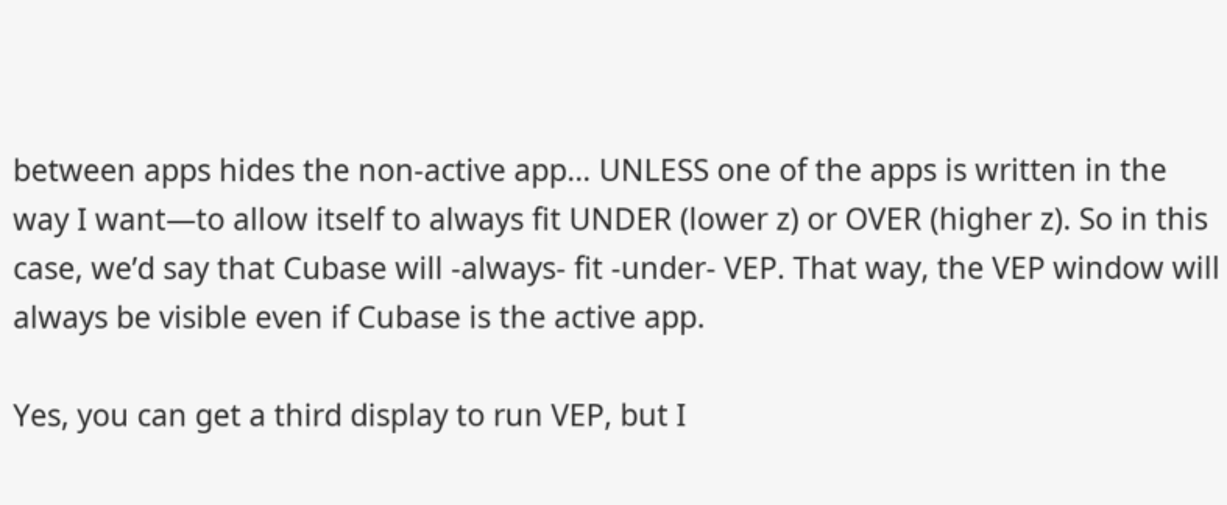between apps hides the non-active app… UNLESS one of the apps is written in the way I want—to allow itself to always fit UNDER (lower z) or OVER (higher z). So in this case, we’d say that Cubase will -always- fit -under- VEP. That way, the VEP window will always be visible even if Cubase is the active app.

Yes, you can get a third display to run VEP, but I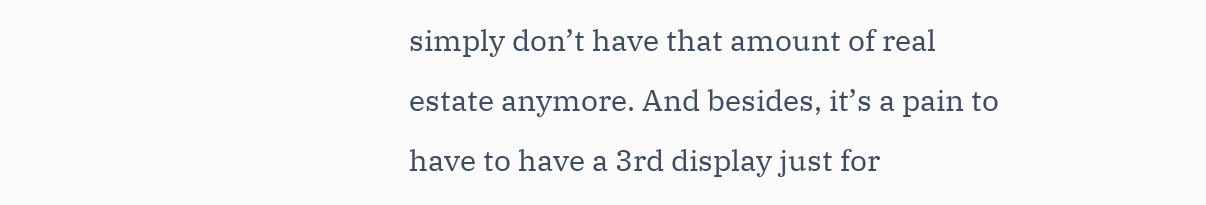simply don’t have that amount of real estate anymore. And besides, it’s a pain to have to have a 3rd display just for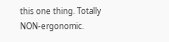this one thing. Totally NON-ergonomic.